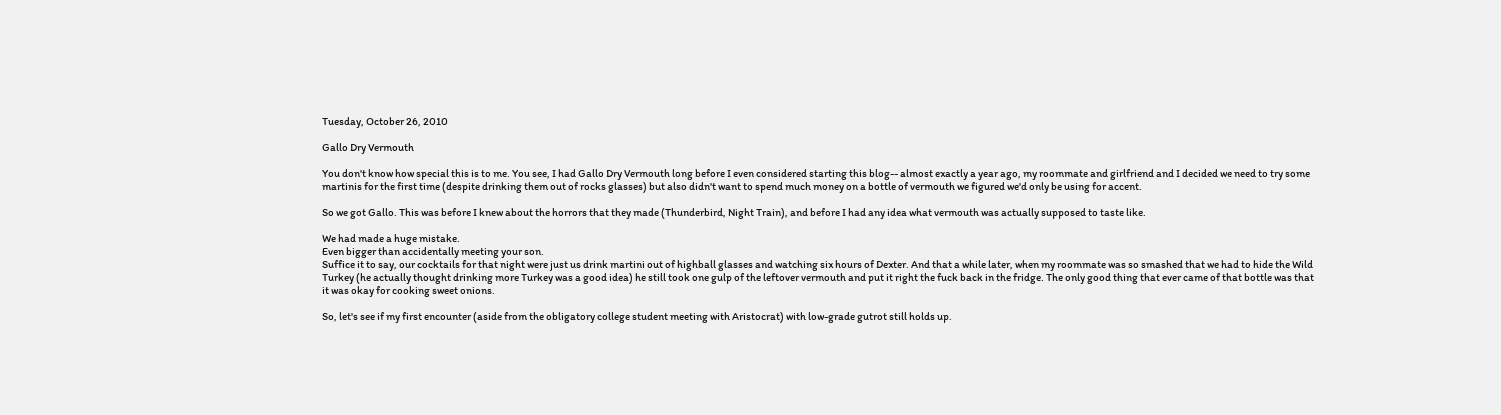Tuesday, October 26, 2010

Gallo Dry Vermouth

You don't know how special this is to me. You see, I had Gallo Dry Vermouth long before I even considered starting this blog-- almost exactly a year ago, my roommate and girlfriend and I decided we need to try some martinis for the first time (despite drinking them out of rocks glasses) but also didn't want to spend much money on a bottle of vermouth we figured we'd only be using for accent.

So we got Gallo. This was before I knew about the horrors that they made (Thunderbird, Night Train), and before I had any idea what vermouth was actually supposed to taste like.

We had made a huge mistake.
Even bigger than accidentally meeting your son.
Suffice it to say, our cocktails for that night were just us drink martini out of highball glasses and watching six hours of Dexter. And that a while later, when my roommate was so smashed that we had to hide the Wild Turkey (he actually thought drinking more Turkey was a good idea) he still took one gulp of the leftover vermouth and put it right the fuck back in the fridge. The only good thing that ever came of that bottle was that it was okay for cooking sweet onions.

So, let's see if my first encounter (aside from the obligatory college student meeting with Aristocrat) with low-grade gutrot still holds up.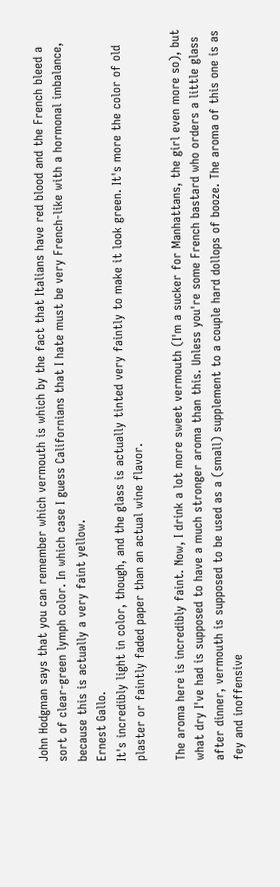John Hodgman says that you can remember which vermouth is which by the fact that Italians have red blood and the French bleed a sort of clear-green lymph color. In which case I guess Californians that I hate must be very French-like with a hormonal imbalance, because this is actually a very faint yellow.
Ernest Gallo.
It's incredibly light in color, though, and the glass is actually tinted very faintly to make it look green. It's more the color of old plaster or faintly faded paper than an actual wine flavor.

The aroma here is incredibly faint. Now, I drink a lot more sweet vermouth (I'm a sucker for Manhattans, the girl even more so), but what dry I've had is supposed to have a much stronger aroma than this. Unless you're some French bastard who orders a little glass after dinner, vermouth is supposed to be used as a (small) supplement to a couple hard dollops of booze. The aroma of this one is as fey and inoffensive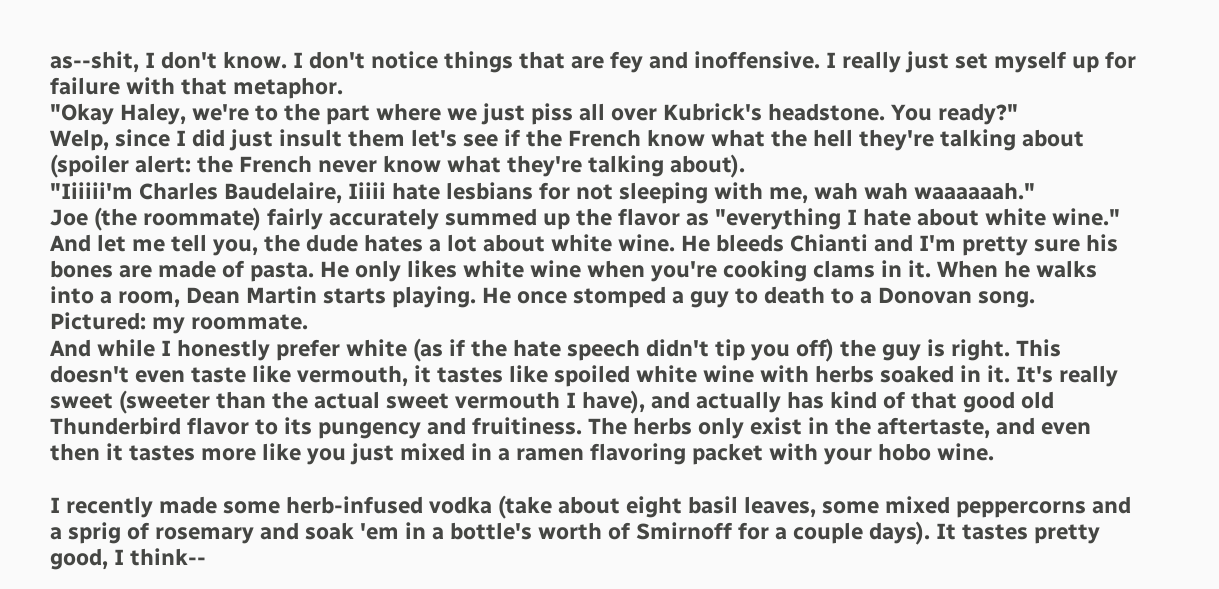as--shit, I don't know. I don't notice things that are fey and inoffensive. I really just set myself up for failure with that metaphor.
"Okay Haley, we're to the part where we just piss all over Kubrick's headstone. You ready?"
Welp, since I did just insult them let's see if the French know what the hell they're talking about (spoiler alert: the French never know what they're talking about).
"Iiiiii'm Charles Baudelaire, Iiiii hate lesbians for not sleeping with me, wah wah waaaaaah."
Joe (the roommate) fairly accurately summed up the flavor as "everything I hate about white wine." And let me tell you, the dude hates a lot about white wine. He bleeds Chianti and I'm pretty sure his bones are made of pasta. He only likes white wine when you're cooking clams in it. When he walks into a room, Dean Martin starts playing. He once stomped a guy to death to a Donovan song.
Pictured: my roommate.
And while I honestly prefer white (as if the hate speech didn't tip you off) the guy is right. This doesn't even taste like vermouth, it tastes like spoiled white wine with herbs soaked in it. It's really sweet (sweeter than the actual sweet vermouth I have), and actually has kind of that good old Thunderbird flavor to its pungency and fruitiness. The herbs only exist in the aftertaste, and even then it tastes more like you just mixed in a ramen flavoring packet with your hobo wine.

I recently made some herb-infused vodka (take about eight basil leaves, some mixed peppercorns and a sprig of rosemary and soak 'em in a bottle's worth of Smirnoff for a couple days). It tastes pretty good, I think--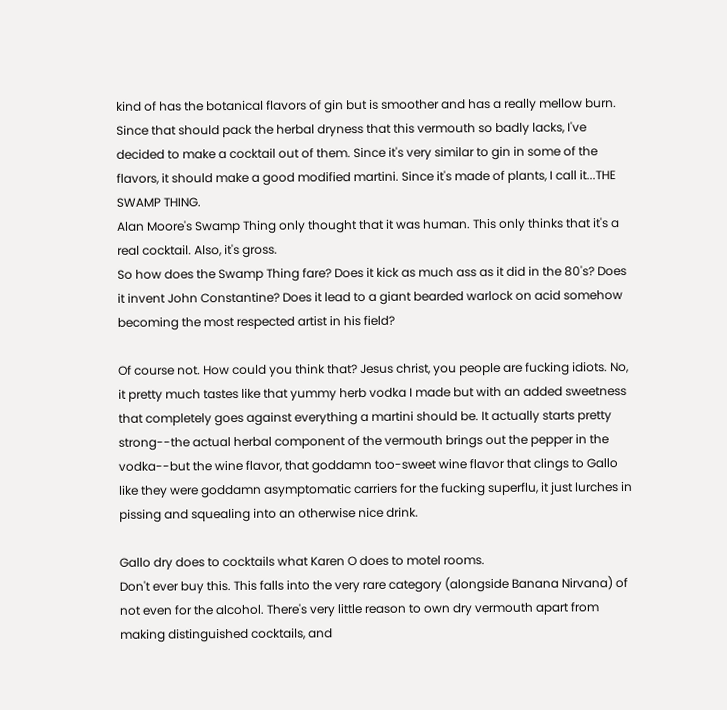kind of has the botanical flavors of gin but is smoother and has a really mellow burn. Since that should pack the herbal dryness that this vermouth so badly lacks, I've decided to make a cocktail out of them. Since it's very similar to gin in some of the flavors, it should make a good modified martini. Since it's made of plants, I call it...THE SWAMP THING.
Alan Moore's Swamp Thing only thought that it was human. This only thinks that it's a real cocktail. Also, it's gross.
So how does the Swamp Thing fare? Does it kick as much ass as it did in the 80's? Does it invent John Constantine? Does it lead to a giant bearded warlock on acid somehow becoming the most respected artist in his field?

Of course not. How could you think that? Jesus christ, you people are fucking idiots. No, it pretty much tastes like that yummy herb vodka I made but with an added sweetness that completely goes against everything a martini should be. It actually starts pretty strong--the actual herbal component of the vermouth brings out the pepper in the vodka--but the wine flavor, that goddamn too-sweet wine flavor that clings to Gallo like they were goddamn asymptomatic carriers for the fucking superflu, it just lurches in pissing and squealing into an otherwise nice drink.

Gallo dry does to cocktails what Karen O does to motel rooms.
Don't ever buy this. This falls into the very rare category (alongside Banana Nirvana) of not even for the alcohol. There's very little reason to own dry vermouth apart from making distinguished cocktails, and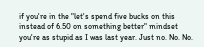if you're in the "let's spend five bucks on this instead of 6.50 on something better" mindset you're as stupid as I was last year. Just no. No. No.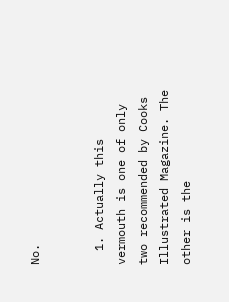No.


  1. Actually this vermouth is one of only two recommended by Cooks Illustrated Magazine. The other is the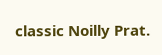classic Noilly Prat.